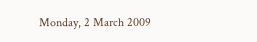Monday, 2 March 2009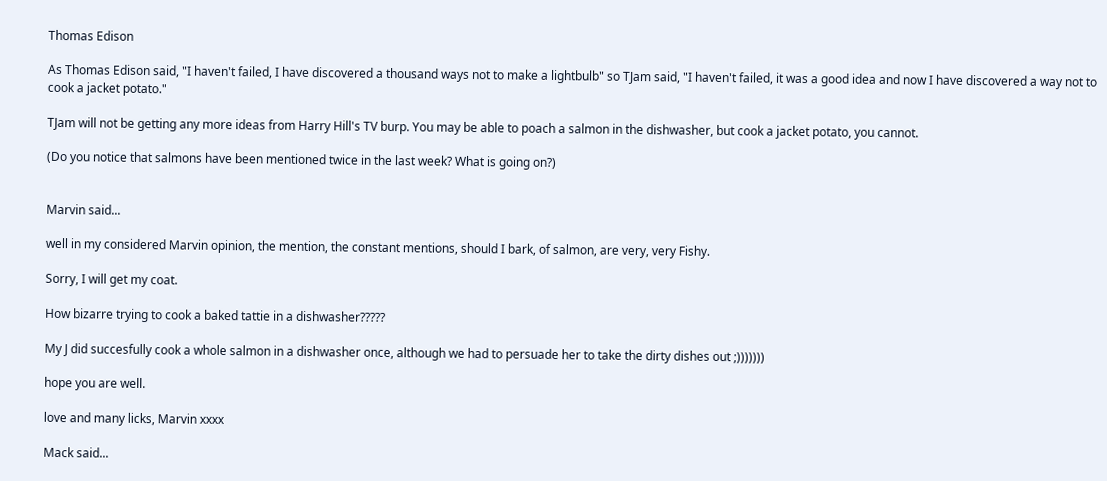Thomas Edison

As Thomas Edison said, "I haven't failed, I have discovered a thousand ways not to make a lightbulb" so TJam said, "I haven't failed, it was a good idea and now I have discovered a way not to cook a jacket potato."

TJam will not be getting any more ideas from Harry Hill's TV burp. You may be able to poach a salmon in the dishwasher, but cook a jacket potato, you cannot.

(Do you notice that salmons have been mentioned twice in the last week? What is going on?)


Marvin said...

well in my considered Marvin opinion, the mention, the constant mentions, should I bark, of salmon, are very, very Fishy.

Sorry, I will get my coat.

How bizarre trying to cook a baked tattie in a dishwasher?????

My J did succesfully cook a whole salmon in a dishwasher once, although we had to persuade her to take the dirty dishes out ;)))))))

hope you are well.

love and many licks, Marvin xxxx

Mack said...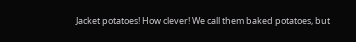Jacket potatoes! How clever! We call them baked potatoes, but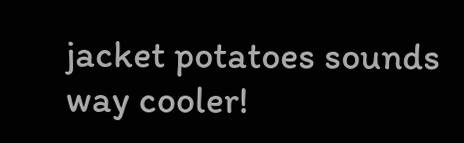jacket potatoes sounds way cooler!